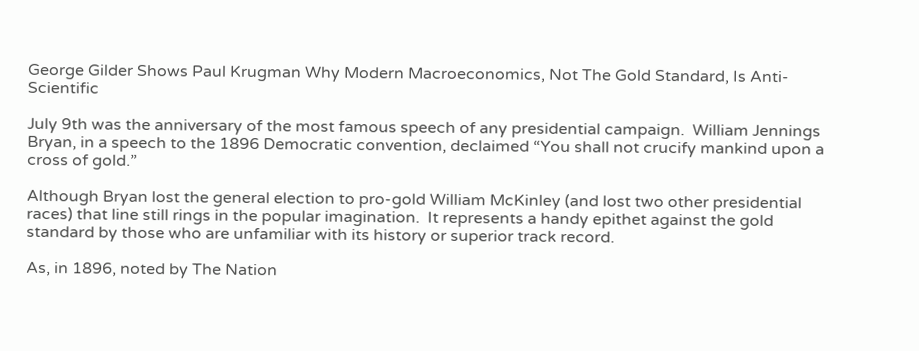George Gilder Shows Paul Krugman Why Modern Macroeconomics, Not The Gold Standard, Is Anti-Scientific

July 9th was the anniversary of the most famous speech of any presidential campaign.  William Jennings Bryan, in a speech to the 1896 Democratic convention, declaimed “You shall not crucify mankind upon a cross of gold.”

Although Bryan lost the general election to pro-gold William McKinley (and lost two other presidential races) that line still rings in the popular imagination.  It represents a handy epithet against the gold standard by those who are unfamiliar with its history or superior track record.

As, in 1896, noted by The Nation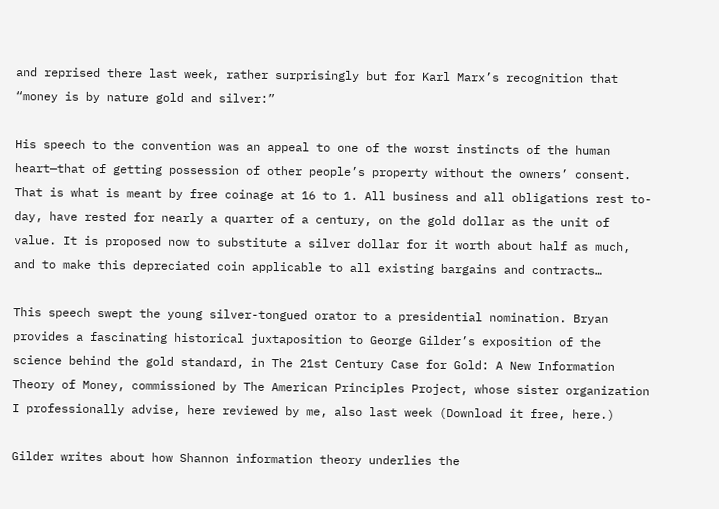and reprised there last week, rather surprisingly but for Karl Marx’s recognition that “money is by nature gold and silver:”

His speech to the convention was an appeal to one of the worst instincts of the human heart—that of getting possession of other people’s property without the owners’ consent. That is what is meant by free coinage at 16 to 1. All business and all obligations rest to-day, have rested for nearly a quarter of a century, on the gold dollar as the unit of value. It is proposed now to substitute a silver dollar for it worth about half as much, and to make this depreciated coin applicable to all existing bargains and contracts…

This speech swept the young silver-tongued orator to a presidential nomination. Bryan provides a fascinating historical juxtaposition to George Gilder’s exposition of the science behind the gold standard, in The 21st Century Case for Gold: A New Information Theory of Money, commissioned by The American Principles Project, whose sister organization I professionally advise, here reviewed by me, also last week (Download it free, here.)

Gilder writes about how Shannon information theory underlies the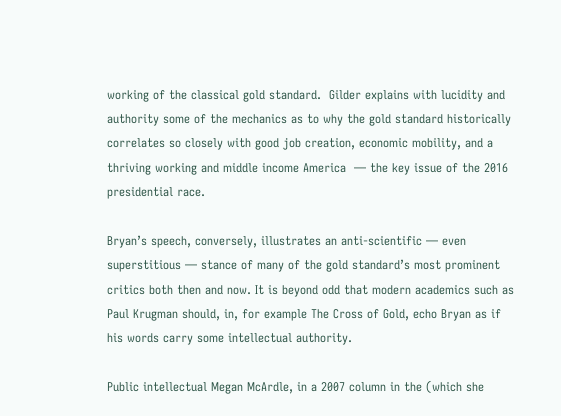working of the classical gold standard.  Gilder explains with lucidity and authority some of the mechanics as to why the gold standard historically correlates so closely with good job creation, economic mobility, and a thriving working and middle income America  — the key issue of the 2016 presidential race.

Bryan’s speech, conversely, illustrates an anti-scientific — even superstitious — stance of many of the gold standard’s most prominent critics both then and now. It is beyond odd that modern academics such as Paul Krugman should, in, for example The Cross of Gold, echo Bryan as if his words carry some intellectual authority.

Public intellectual Megan McArdle, in a 2007 column in the (which she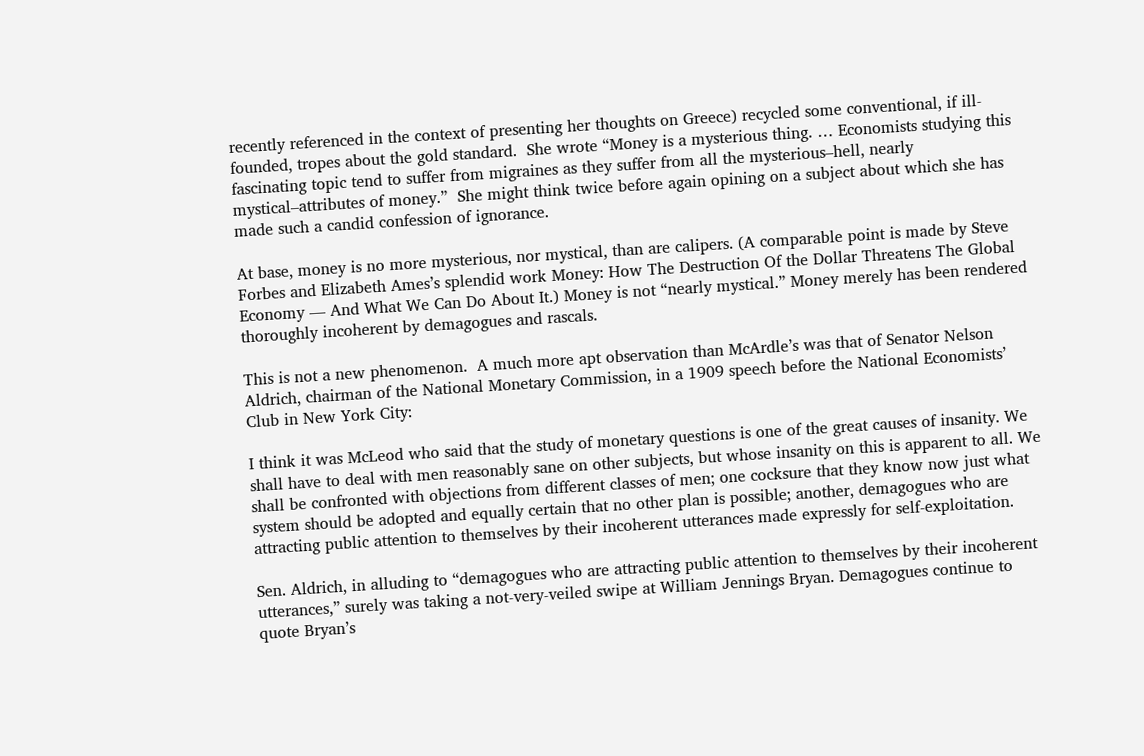recently referenced in the context of presenting her thoughts on Greece) recycled some conventional, if ill-founded, tropes about the gold standard.  She wrote “Money is a mysterious thing. … Economists studying this fascinating topic tend to suffer from migraines as they suffer from all the mysterious–hell, nearly mystical–attributes of money.”  She might think twice before again opining on a subject about which she has made such a candid confession of ignorance.

At base, money is no more mysterious, nor mystical, than are calipers. (A comparable point is made by Steve Forbes and Elizabeth Ames’s splendid work Money: How The Destruction Of the Dollar Threatens The Global Economy — And What We Can Do About It.) Money is not “nearly mystical.” Money merely has been rendered thoroughly incoherent by demagogues and rascals.

This is not a new phenomenon.  A much more apt observation than McArdle’s was that of Senator Nelson Aldrich, chairman of the National Monetary Commission, in a 1909 speech before the National Economists’ Club in New York City:

I think it was McLeod who said that the study of monetary questions is one of the great causes of insanity. We shall have to deal with men reasonably sane on other subjects, but whose insanity on this is apparent to all. We shall be confronted with objections from different classes of men; one cocksure that they know now just what system should be adopted and equally certain that no other plan is possible; another, demagogues who are attracting public attention to themselves by their incoherent utterances made expressly for self-exploitation.

Sen. Aldrich, in alluding to “demagogues who are attracting public attention to themselves by their incoherent utterances,” surely was taking a not-very-veiled swipe at William Jennings Bryan. Demagogues continue to quote Bryan’s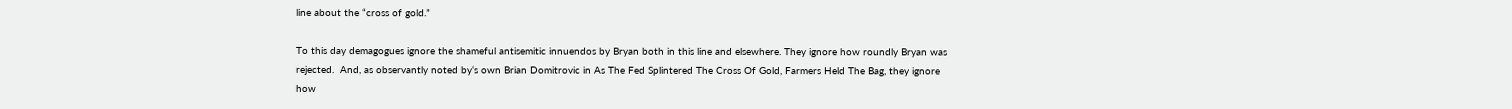line about the “cross of gold.”

To this day demagogues ignore the shameful antisemitic innuendos by Bryan both in this line and elsewhere. They ignore how roundly Bryan was rejected.  And, as observantly noted by‘s own Brian Domitrovic in As The Fed Splintered The Cross Of Gold, Farmers Held The Bag, they ignore how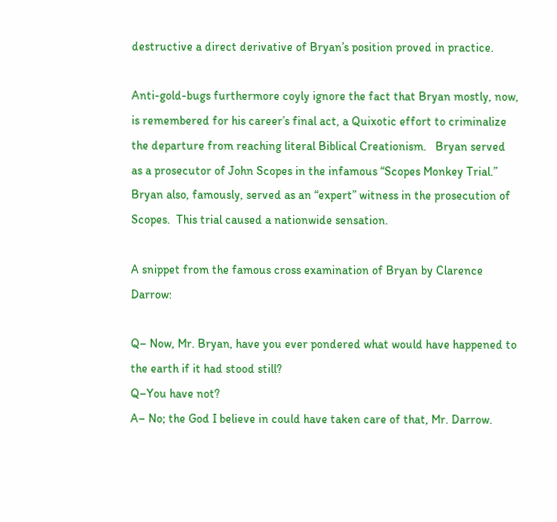destructive a direct derivative of Bryan’s position proved in practice.

Anti-gold-bugs furthermore coyly ignore the fact that Bryan mostly, now, is remembered for his career’s final act, a Quixotic effort to criminalize the departure from reaching literal Biblical Creationism.   Bryan served as a prosecutor of John Scopes in the infamous “Scopes Monkey Trial.” Bryan also, famously, served as an “expert” witness in the prosecution of Scopes.  This trial caused a nationwide sensation.

A snippet from the famous cross examination of Bryan by Clarence Darrow:

Q– Now, Mr. Bryan, have you ever pondered what would have happened to the earth if it had stood still?
Q–You have not?
A– No; the God I believe in could have taken care of that, Mr. Darrow.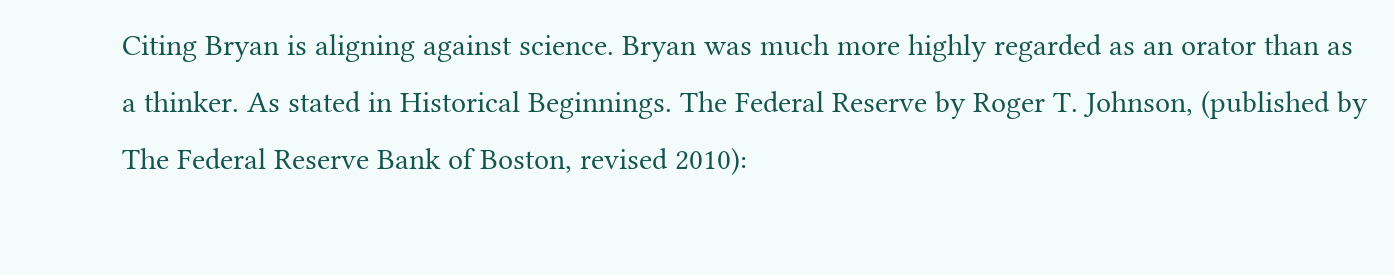Citing Bryan is aligning against science. Bryan was much more highly regarded as an orator than as a thinker. As stated in Historical Beginnings. The Federal Reserve by Roger T. Johnson, (published by The Federal Reserve Bank of Boston, revised 2010):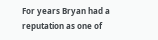For years Bryan had a reputation as one of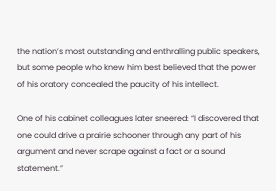the nation’s most outstanding and enthralling public speakers, but some people who knew him best believed that the power of his oratory concealed the paucity of his intellect.

One of his cabinet colleagues later sneered: “I discovered that one could drive a prairie schooner through any part of his argument and never scrape against a fact or a sound statement.”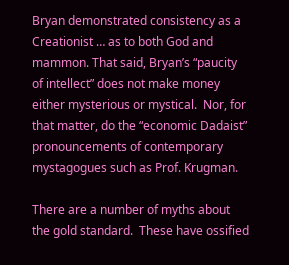Bryan demonstrated consistency as a Creationist … as to both God and mammon. That said, Bryan’s “paucity of intellect” does not make money either mysterious or mystical.  Nor, for that matter, do the “economic Dadaist” pronouncements of contemporary mystagogues such as Prof. Krugman.

There are a number of myths about the gold standard.  These have ossified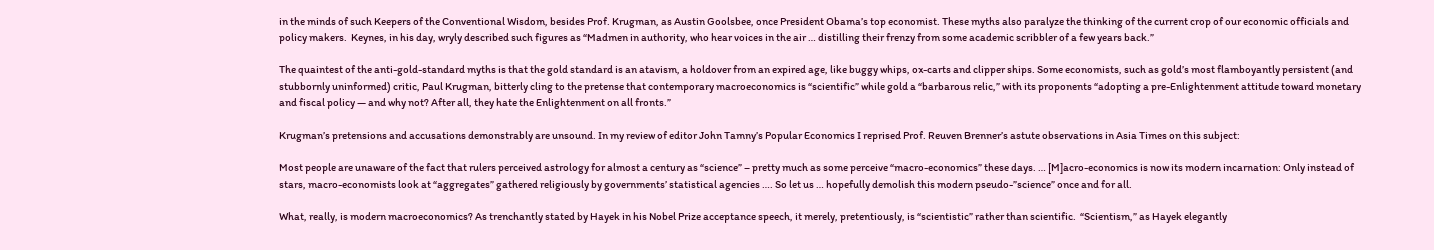in the minds of such Keepers of the Conventional Wisdom, besides Prof. Krugman, as Austin Goolsbee, once President Obama’s top economist. These myths also paralyze the thinking of the current crop of our economic officials and policy makers.  Keynes, in his day, wryly described such figures as “Madmen in authority, who hear voices in the air … distilling their frenzy from some academic scribbler of a few years back.”

The quaintest of the anti-gold-standard myths is that the gold standard is an atavism, a holdover from an expired age, like buggy whips, ox-carts and clipper ships. Some economists, such as gold’s most flamboyantly persistent (and stubbornly uninformed) critic, Paul Krugman, bitterly cling to the pretense that contemporary macroeconomics is “scientific” while gold a “barbarous relic,” with its proponents “adopting a pre-Enlightenment attitude toward monetary and fiscal policy — and why not? After all, they hate the Enlightenment on all fronts.”

Krugman’s pretensions and accusations demonstrably are unsound. In my review of editor John Tamny’s Popular Economics I reprised Prof. Reuven Brenner’s astute observations in Asia Times on this subject:

Most people are unaware of the fact that rulers perceived astrology for almost a century as “science” – pretty much as some perceive “macro-economics” these days. … [M]acro-economics is now its modern incarnation: Only instead of stars, macro-economists look at “aggregates” gathered religiously by governments’ statistical agencies …. So let us … hopefully demolish this modern pseudo-”science” once and for all.

What, really, is modern macroeconomics? As trenchantly stated by Hayek in his Nobel Prize acceptance speech, it merely, pretentiously, is “scientistic” rather than scientific.  “Scientism,” as Hayek elegantly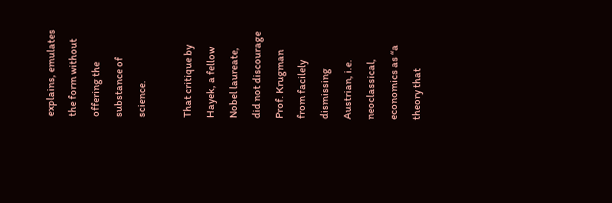explains, emulates the form without offering the substance of science.

That critique by Hayek, a fellow Nobel laureate, did not discourage Prof. Krugman from facilely dismissing Austrian, i.e. neoclassical, economics as “a theory that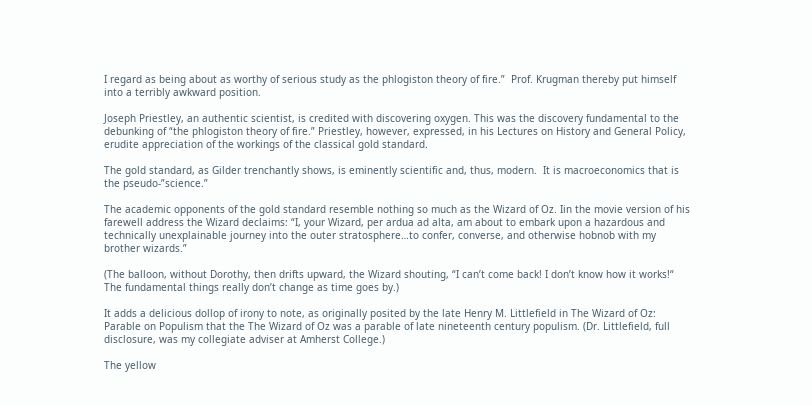I regard as being about as worthy of serious study as the phlogiston theory of fire.”  Prof. Krugman thereby put himself into a terribly awkward position.

Joseph Priestley, an authentic scientist, is credited with discovering oxygen. This was the discovery fundamental to the debunking of “the phlogiston theory of fire.” Priestley, however, expressed, in his Lectures on History and General Policy, erudite appreciation of the workings of the classical gold standard.

The gold standard, as Gilder trenchantly shows, is eminently scientific and, thus, modern.  It is macroeconomics that is the pseudo-”science.”

The academic opponents of the gold standard resemble nothing so much as the Wizard of Oz. Iin the movie version of his farewell address the Wizard declaims: “I, your Wizard, per ardua ad alta, am about to embark upon a hazardous and technically unexplainable journey into the outer stratosphere…to confer, converse, and otherwise hobnob with my brother wizards.”

(The balloon, without Dorothy, then drifts upward, the Wizard shouting, “I can’t come back! I don’t know how it works!“  The fundamental things really don’t change as time goes by.)

It adds a delicious dollop of irony to note, as originally posited by the late Henry M. Littlefield in The Wizard of Oz: Parable on Populism that the The Wizard of Oz was a parable of late nineteenth century populism. (Dr. Littlefield, full disclosure, was my collegiate adviser at Amherst College.)

The yellow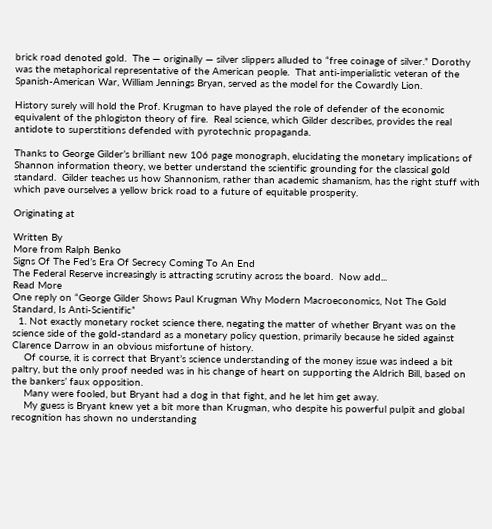brick road denoted gold.  The — originally — silver slippers alluded to “free coinage of silver.” Dorothy was the metaphorical representative of the American people.  That anti-imperialistic veteran of the Spanish-American War, William Jennings Bryan, served as the model for the Cowardly Lion.

History surely will hold the Prof. Krugman to have played the role of defender of the economic equivalent of the phlogiston theory of fire.  Real science, which Gilder describes, provides the real antidote to superstitions defended with pyrotechnic propaganda.

Thanks to George Gilder’s brilliant new 106 page monograph, elucidating the monetary implications of Shannon information theory, we better understand the scientific grounding for the classical gold standard.  Gilder teaches us how Shannonism, rather than academic shamanism, has the right stuff with which pave ourselves a yellow brick road to a future of equitable prosperity.

Originating at

Written By
More from Ralph Benko
Signs Of The Fed’s Era Of Secrecy Coming To An End
The Federal Reserve increasingly is attracting scrutiny across the board.  Now add...
Read More
One reply on “George Gilder Shows Paul Krugman Why Modern Macroeconomics, Not The Gold Standard, Is Anti-Scientific”
  1. Not exactly monetary rocket science there, negating the matter of whether Bryant was on the science side of the gold-standard as a monetary policy question, primarily because he sided against Clarence Darrow in an obvious misfortune of history.
    Of course, it is correct that Bryant’s science understanding of the money issue was indeed a bit paltry, but the only proof needed was in his change of heart on supporting the Aldrich Bill, based on the bankers’ faux opposition.
    Many were fooled, but Bryant had a dog in that fight, and he let him get away.
    My guess is Bryant knew yet a bit more than Krugman, who despite his powerful pulpit and global recognition has shown no understanding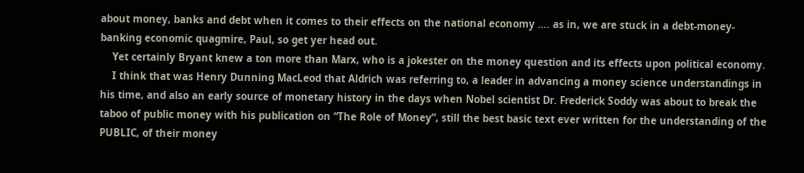about money, banks and debt when it comes to their effects on the national economy …. as in, we are stuck in a debt-money-banking economic quagmire, Paul, so get yer head out.
    Yet certainly Bryant knew a ton more than Marx, who is a jokester on the money question and its effects upon political economy.
    I think that was Henry Dunning MacLeod that Aldrich was referring to, a leader in advancing a money science understandings in his time, and also an early source of monetary history in the days when Nobel scientist Dr. Frederick Soddy was about to break the taboo of public money with his publication on “The Role of Money”, still the best basic text ever written for the understanding of the PUBLIC, of their money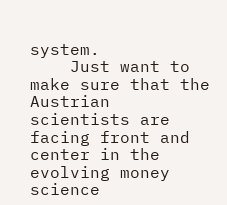system.
    Just want to make sure that the Austrian scientists are facing front and center in the evolving money science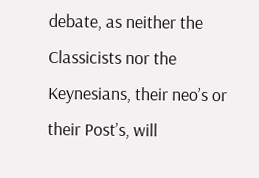debate, as neither the Classicists nor the Keynesians, their neo’s or their Post’s, will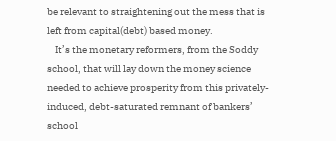be relevant to straightening out the mess that is left from capital(debt) based money.
    It’s the monetary reformers, from the Soddy school, that will lay down the money science needed to achieve prosperity from this privately-induced, debt-saturated remnant of bankers’ school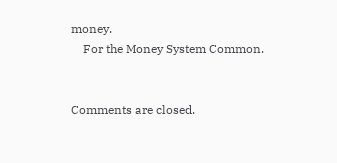money.
    For the Money System Common.


Comments are closed.